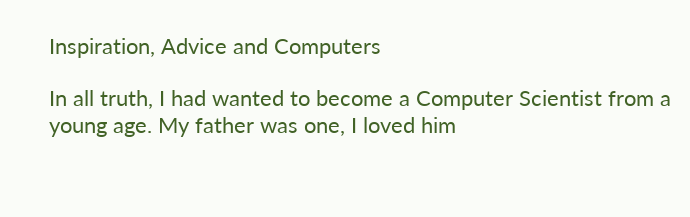Inspiration, Advice and Computers

In all truth, I had wanted to become a Computer Scientist from a young age. My father was one, I loved him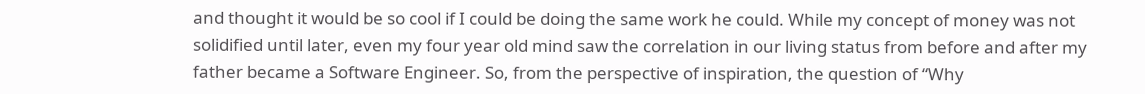and thought it would be so cool if I could be doing the same work he could. While my concept of money was not solidified until later, even my four year old mind saw the correlation in our living status from before and after my father became a Software Engineer. So, from the perspective of inspiration, the question of “Why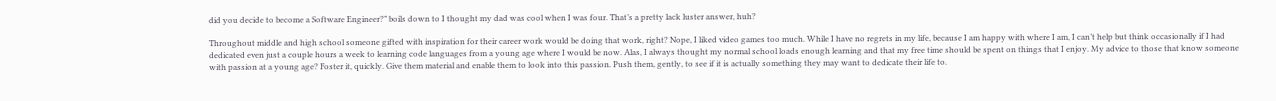did you decide to become a Software Engineer?” boils down to I thought my dad was cool when I was four. That’s a pretty lack luster answer, huh?

Throughout middle and high school someone gifted with inspiration for their career work would be doing that work, right? Nope, I liked video games too much. While I have no regrets in my life, because I am happy with where I am, I can’t help but think occasionally if I had dedicated even just a couple hours a week to learning code languages from a young age where I would be now. Alas, I always thought my normal school loads enough learning and that my free time should be spent on things that I enjoy. My advice to those that know someone with passion at a young age? Foster it, quickly. Give them material and enable them to look into this passion. Push them, gently, to see if it is actually something they may want to dedicate their life to.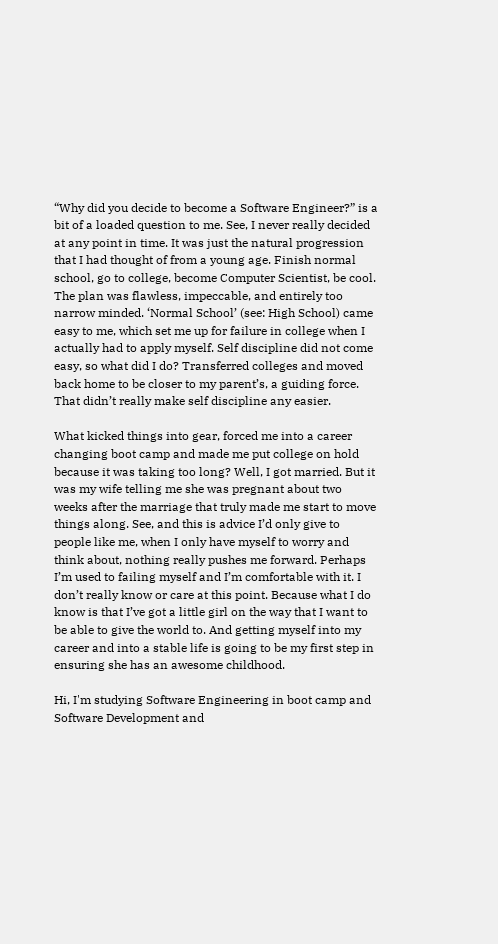“Why did you decide to become a Software Engineer?” is a bit of a loaded question to me. See, I never really decided at any point in time. It was just the natural progression that I had thought of from a young age. Finish normal school, go to college, become Computer Scientist, be cool. The plan was flawless, impeccable, and entirely too narrow minded. ‘Normal School’ (see: High School) came easy to me, which set me up for failure in college when I actually had to apply myself. Self discipline did not come easy, so what did I do? Transferred colleges and moved back home to be closer to my parent’s, a guiding force. That didn’t really make self discipline any easier.

What kicked things into gear, forced me into a career changing boot camp and made me put college on hold because it was taking too long? Well, I got married. But it was my wife telling me she was pregnant about two weeks after the marriage that truly made me start to move things along. See, and this is advice I’d only give to people like me, when I only have myself to worry and think about, nothing really pushes me forward. Perhaps I’m used to failing myself and I’m comfortable with it. I don’t really know or care at this point. Because what I do know is that I’ve got a little girl on the way that I want to be able to give the world to. And getting myself into my career and into a stable life is going to be my first step in ensuring she has an awesome childhood.

Hi, I'm studying Software Engineering in boot camp and Software Development and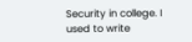Security in college. I used to write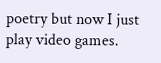poetry but now I just play video games.